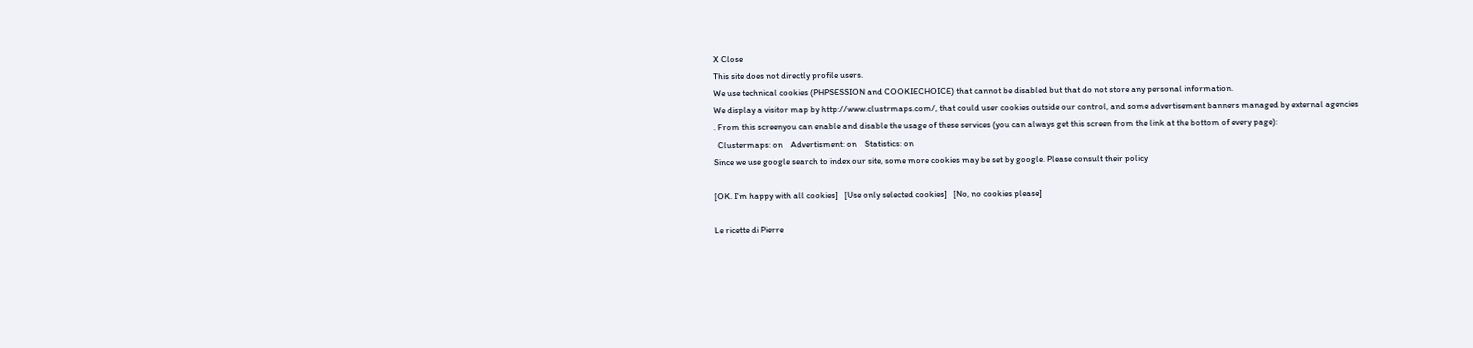X Close
This site does not directly profile users.
We use technical cookies (PHPSESSION and COOKIECHOICE) that cannot be disabled but that do not store any personal information.
We display a visitor map by http://www.clustrmaps.com/, that could user cookies outside our control, and some advertisement banners managed by external agencies
. From this screenyou can enable and disable the usage of these services (you can always get this screen from the link at the bottom of every page):
  Clustermaps: on    Advertisment: on    Statistics: on
Since we use google search to index our site, some more cookies may be set by google. Please consult their policy

[OK. I'm happy with all cookies]   [Use only selected cookies]   [No, no cookies please]

Le ricette di Pierre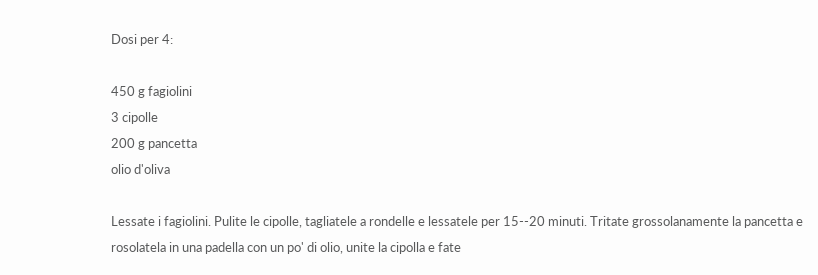Dosi per 4:

450 g fagiolini
3 cipolle
200 g pancetta
olio d'oliva

Lessate i fagiolini. Pulite le cipolle, tagliatele a rondelle e lessatele per 15--20 minuti. Tritate grossolanamente la pancetta e rosolatela in una padella con un po' di olio, unite la cipolla e fate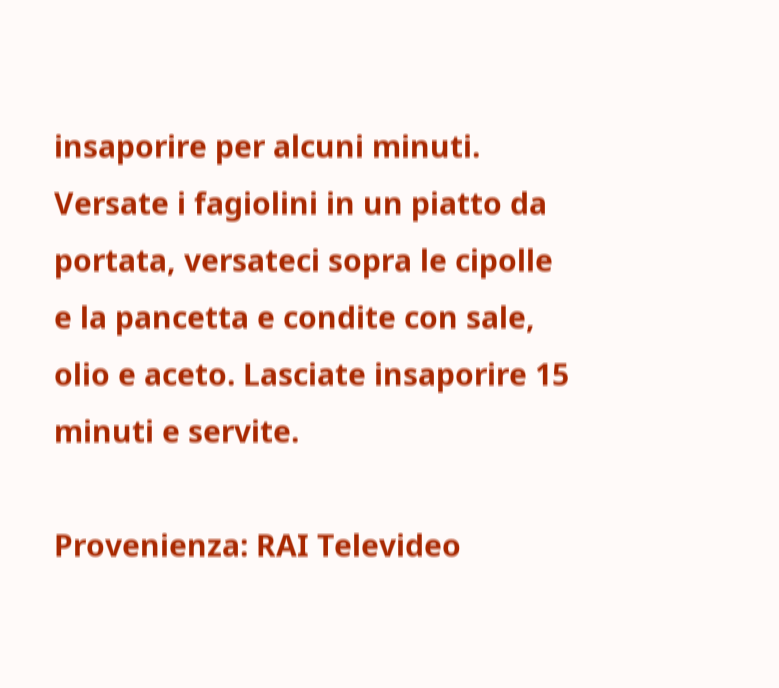insaporire per alcuni minuti. Versate i fagiolini in un piatto da portata, versateci sopra le cipolle e la pancetta e condite con sale, olio e aceto. Lasciate insaporire 15 minuti e servite.

Provenienza: RAI Televideo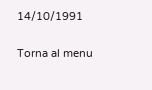14/10/1991

Torna al menu